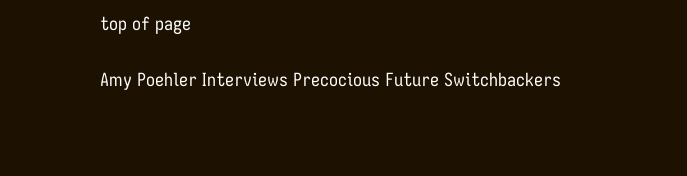top of page

Amy Poehler Interviews Precocious Future Switchbackers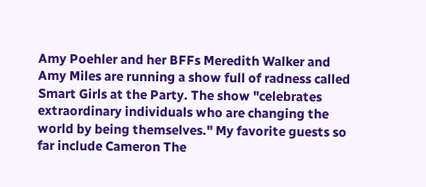Amy Poehler and her BFFs Meredith Walker and Amy Miles are running a show full of radness called Smart Girls at the Party. The show "celebrates extraordinary individuals who are changing the world by being themselves." My favorite guests so far include Cameron The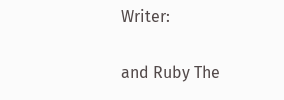Writer:

and Ruby The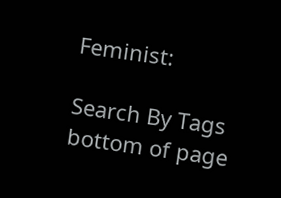Feminist:

Search By Tags
bottom of page